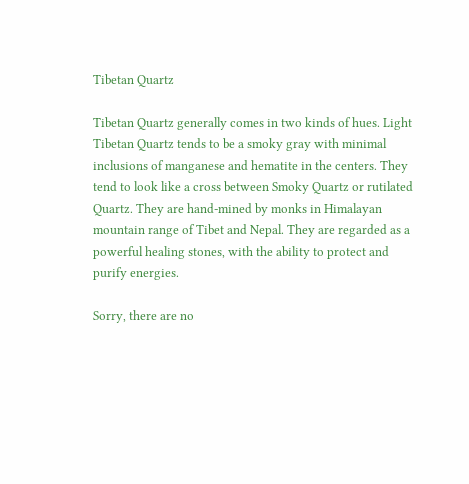Tibetan Quartz

Tibetan Quartz generally comes in two kinds of hues. Light Tibetan Quartz tends to be a smoky gray with minimal inclusions of manganese and hematite in the centers. They tend to look like a cross between Smoky Quartz or rutilated Quartz. They are hand-mined by monks in Himalayan mountain range of Tibet and Nepal. They are regarded as a powerful healing stones, with the ability to protect and purify energies.

Sorry, there are no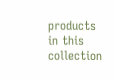products in this collection